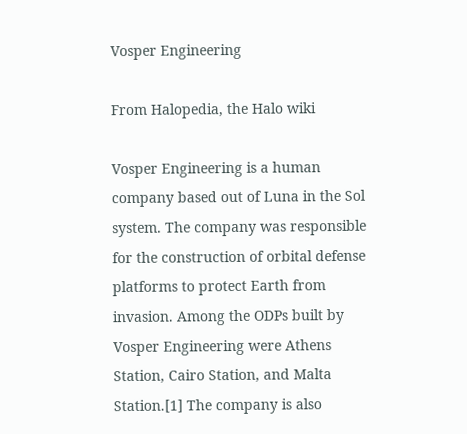Vosper Engineering

From Halopedia, the Halo wiki

Vosper Engineering is a human company based out of Luna in the Sol system. The company was responsible for the construction of orbital defense platforms to protect Earth from invasion. Among the ODPs built by Vosper Engineering were Athens Station, Cairo Station, and Malta Station.[1] The company is also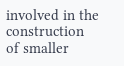involved in the construction of smaller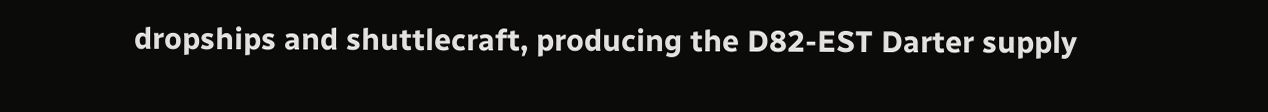dropships and shuttlecraft, producing the D82-EST Darter supply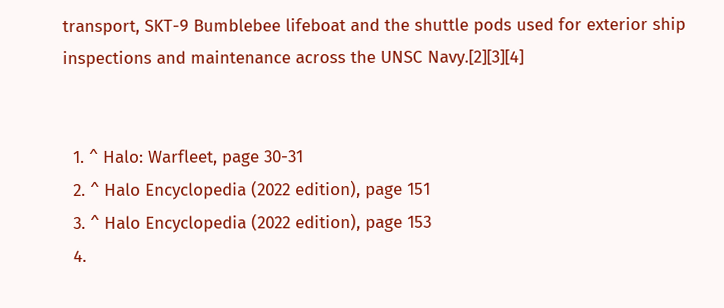transport, SKT-9 Bumblebee lifeboat and the shuttle pods used for exterior ship inspections and maintenance across the UNSC Navy.[2][3][4]


  1. ^ Halo: Warfleet, page 30-31
  2. ^ Halo Encyclopedia (2022 edition), page 151
  3. ^ Halo Encyclopedia (2022 edition), page 153
  4.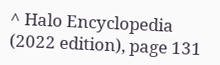^ Halo Encyclopedia (2022 edition), page 131